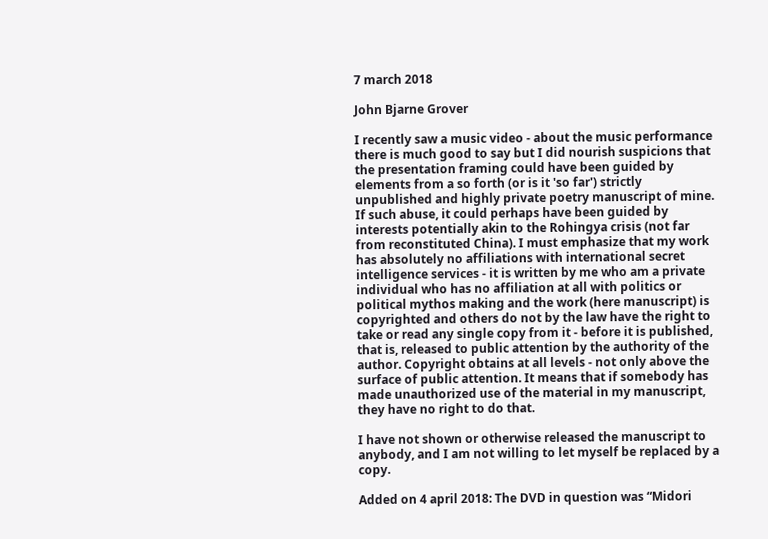7 march 2018

John Bjarne Grover

I recently saw a music video - about the music performance there is much good to say but I did nourish suspicions that the presentation framing could have been guided by elements from a so forth (or is it 'so far') strictly unpublished and highly private poetry manuscript of mine. If such abuse, it could perhaps have been guided by interests potentially akin to the Rohingya crisis (not far from reconstituted China). I must emphasize that my work has absolutely no affiliations with international secret intelligence services - it is written by me who am a private individual who has no affiliation at all with politics or political mythos making and the work (here manuscript) is copyrighted and others do not by the law have the right to take or read any single copy from it - before it is published, that is, released to public attention by the authority of the author. Copyright obtains at all levels - not only above the surface of public attention. It means that if somebody has made unauthorized use of the material in my manuscript, they have no right to do that.

I have not shown or otherwise released the manuscript to anybody, and I am not willing to let myself be replaced by a copy.

Added on 4 april 2018: The DVD in question was “Midori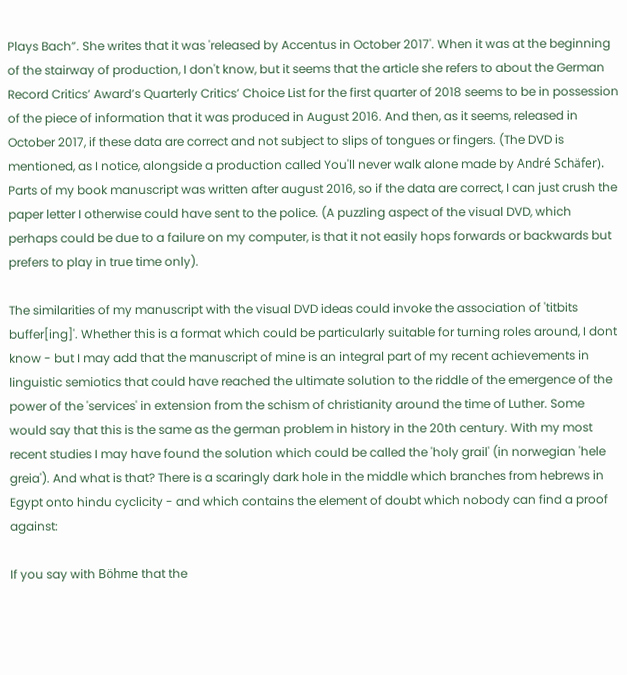Plays Bach”. She writes that it was 'released by Accentus in October 2017'. When it was at the beginning of the stairway of production, I don't know, but it seems that the article she refers to about the German Record Critics’ Award’s Quarterly Critics’ Choice List for the first quarter of 2018 seems to be in possession of the piece of information that it was produced in August 2016. And then, as it seems, released in October 2017, if these data are correct and not subject to slips of tongues or fingers. (The DVD is mentioned, as I notice, alongside a production called You'll never walk alone made by André Schäfer). Parts of my book manuscript was written after august 2016, so if the data are correct, I can just crush the paper letter I otherwise could have sent to the police. (A puzzling aspect of the visual DVD, which perhaps could be due to a failure on my computer, is that it not easily hops forwards or backwards but prefers to play in true time only).

The similarities of my manuscript with the visual DVD ideas could invoke the association of 'titbits buffer[ing]'. Whether this is a format which could be particularly suitable for turning roles around, I dont know - but I may add that the manuscript of mine is an integral part of my recent achievements in linguistic semiotics that could have reached the ultimate solution to the riddle of the emergence of the power of the 'services' in extension from the schism of christianity around the time of Luther. Some would say that this is the same as the german problem in history in the 20th century. With my most recent studies I may have found the solution which could be called the 'holy grail' (in norwegian 'hele greia'). And what is that? There is a scaringly dark hole in the middle which branches from hebrews in Egypt onto hindu cyclicity - and which contains the element of doubt which nobody can find a proof against:

If you say with Böhme that the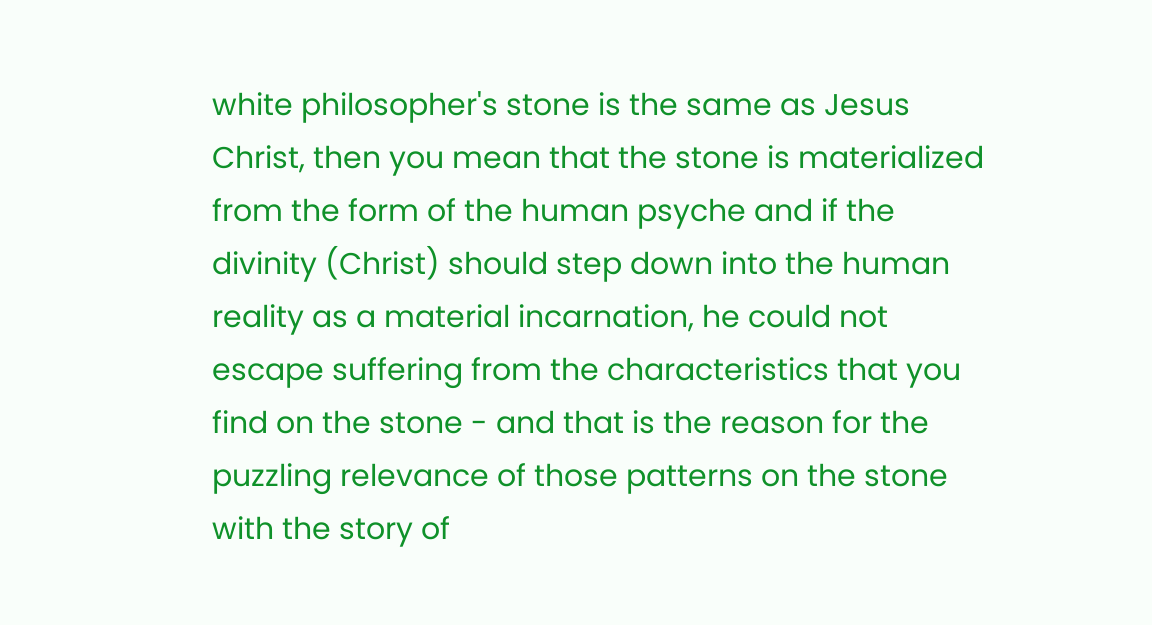white philosopher's stone is the same as Jesus Christ, then you mean that the stone is materialized from the form of the human psyche and if the divinity (Christ) should step down into the human reality as a material incarnation, he could not escape suffering from the characteristics that you find on the stone - and that is the reason for the puzzling relevance of those patterns on the stone with the story of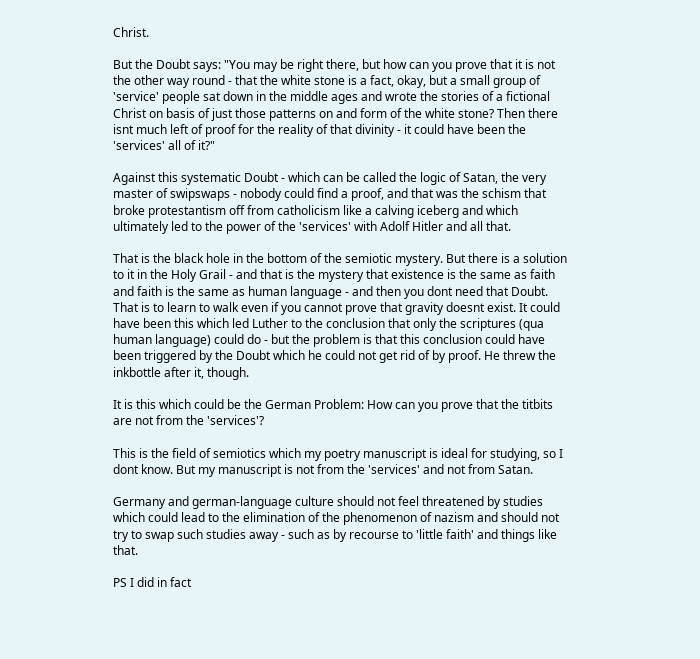Christ.

But the Doubt says: "You may be right there, but how can you prove that it is not the other way round - that the white stone is a fact, okay, but a small group of 'service' people sat down in the middle ages and wrote the stories of a fictional Christ on basis of just those patterns on and form of the white stone? Then there isnt much left of proof for the reality of that divinity - it could have been the 'services' all of it?"

Against this systematic Doubt - which can be called the logic of Satan, the very master of swipswaps - nobody could find a proof, and that was the schism that broke protestantism off from catholicism like a calving iceberg and which ultimately led to the power of the 'services' with Adolf Hitler and all that.

That is the black hole in the bottom of the semiotic mystery. But there is a solution to it in the Holy Grail - and that is the mystery that existence is the same as faith and faith is the same as human language - and then you dont need that Doubt. That is to learn to walk even if you cannot prove that gravity doesnt exist. It could have been this which led Luther to the conclusion that only the scriptures (qua human language) could do - but the problem is that this conclusion could have been triggered by the Doubt which he could not get rid of by proof. He threw the inkbottle after it, though.

It is this which could be the German Problem: How can you prove that the titbits are not from the 'services'?

This is the field of semiotics which my poetry manuscript is ideal for studying, so I dont know. But my manuscript is not from the 'services' and not from Satan.

Germany and german-language culture should not feel threatened by studies which could lead to the elimination of the phenomenon of nazism and should not try to swap such studies away - such as by recourse to 'little faith' and things like that.

PS I did in fact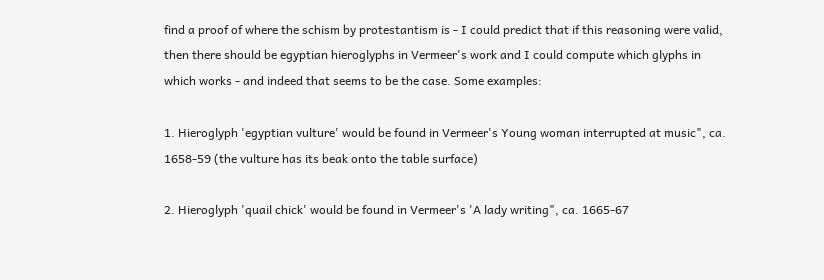find a proof of where the schism by protestantism is - I could predict that if this reasoning were valid, then there should be egyptian hieroglyphs in Vermeer's work and I could compute which glyphs in which works - and indeed that seems to be the case. Some examples:

1. Hieroglyph 'egyptian vulture' would be found in Vermeer's Young woman interrupted at music", ca. 1658-59 (the vulture has its beak onto the table surface)

2. Hieroglyph 'quail chick' would be found in Vermeer's 'A lady writing", ca. 1665-67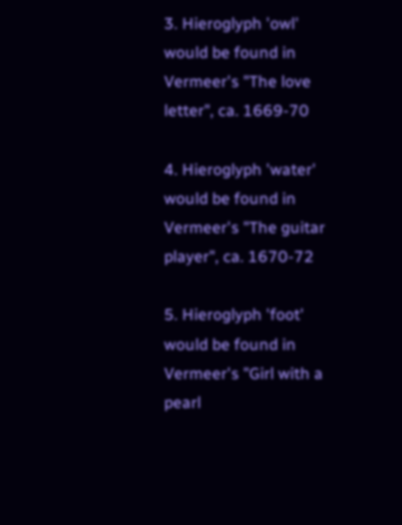3. Hieroglyph 'owl' would be found in Vermeer's "The love letter", ca. 1669-70

4. Hieroglyph 'water' would be found in Vermeer's "The guitar player", ca. 1670-72

5. Hieroglyph 'foot' would be found in Vermeer's "Girl with a pearl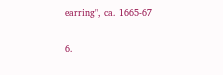earring", ca. 1665-67

6.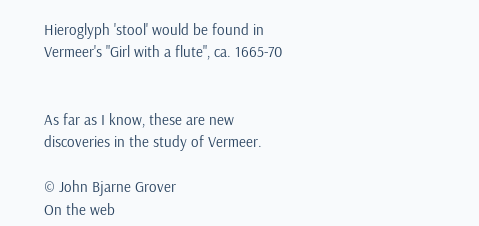Hieroglyph 'stool' would be found in Vermeer's "Girl with a flute", ca. 1665-70


As far as I know, these are new discoveries in the study of Vermeer.

© John Bjarne Grover
On the web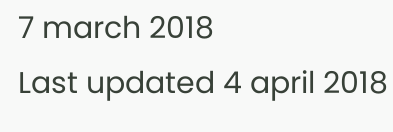7 march 2018
Last updated 4 april 2018